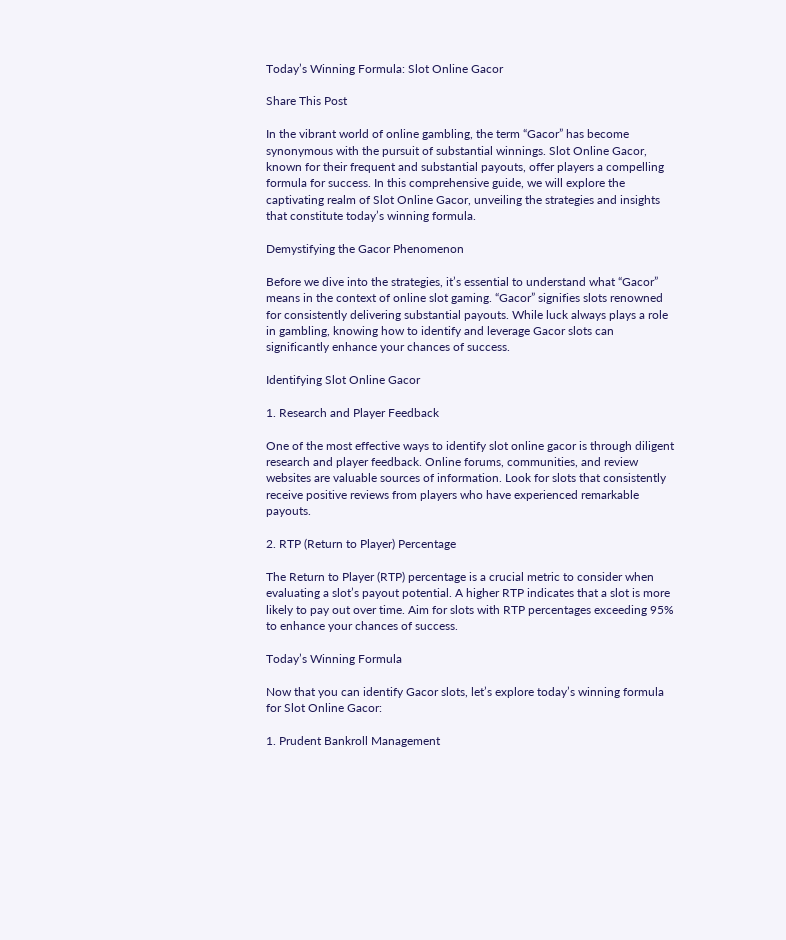Today’s Winning Formula: Slot Online Gacor

Share This Post

In the vibrant world of online gambling, the term “Gacor” has become synonymous with the pursuit of substantial winnings. Slot Online Gacor, known for their frequent and substantial payouts, offer players a compelling formula for success. In this comprehensive guide, we will explore the captivating realm of Slot Online Gacor, unveiling the strategies and insights that constitute today’s winning formula.

Demystifying the Gacor Phenomenon

Before we dive into the strategies, it’s essential to understand what “Gacor” means in the context of online slot gaming. “Gacor” signifies slots renowned for consistently delivering substantial payouts. While luck always plays a role in gambling, knowing how to identify and leverage Gacor slots can significantly enhance your chances of success.

Identifying Slot Online Gacor

1. Research and Player Feedback

One of the most effective ways to identify slot online gacor is through diligent research and player feedback. Online forums, communities, and review websites are valuable sources of information. Look for slots that consistently receive positive reviews from players who have experienced remarkable payouts.

2. RTP (Return to Player) Percentage

The Return to Player (RTP) percentage is a crucial metric to consider when evaluating a slot’s payout potential. A higher RTP indicates that a slot is more likely to pay out over time. Aim for slots with RTP percentages exceeding 95% to enhance your chances of success.

Today’s Winning Formula

Now that you can identify Gacor slots, let’s explore today’s winning formula for Slot Online Gacor:

1. Prudent Bankroll Management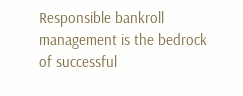Responsible bankroll management is the bedrock of successful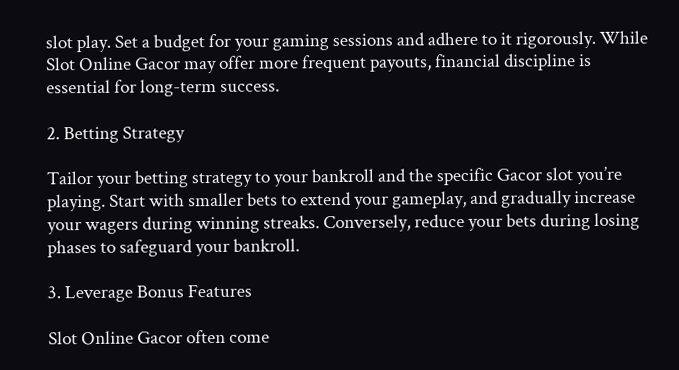slot play. Set a budget for your gaming sessions and adhere to it rigorously. While Slot Online Gacor may offer more frequent payouts, financial discipline is essential for long-term success.

2. Betting Strategy

Tailor your betting strategy to your bankroll and the specific Gacor slot you’re playing. Start with smaller bets to extend your gameplay, and gradually increase your wagers during winning streaks. Conversely, reduce your bets during losing phases to safeguard your bankroll.

3. Leverage Bonus Features

Slot Online Gacor often come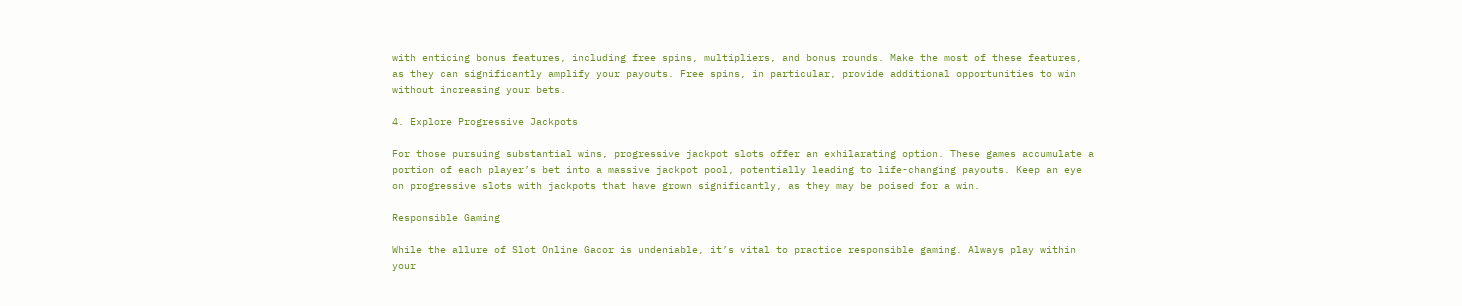with enticing bonus features, including free spins, multipliers, and bonus rounds. Make the most of these features, as they can significantly amplify your payouts. Free spins, in particular, provide additional opportunities to win without increasing your bets.

4. Explore Progressive Jackpots

For those pursuing substantial wins, progressive jackpot slots offer an exhilarating option. These games accumulate a portion of each player’s bet into a massive jackpot pool, potentially leading to life-changing payouts. Keep an eye on progressive slots with jackpots that have grown significantly, as they may be poised for a win.

Responsible Gaming

While the allure of Slot Online Gacor is undeniable, it’s vital to practice responsible gaming. Always play within your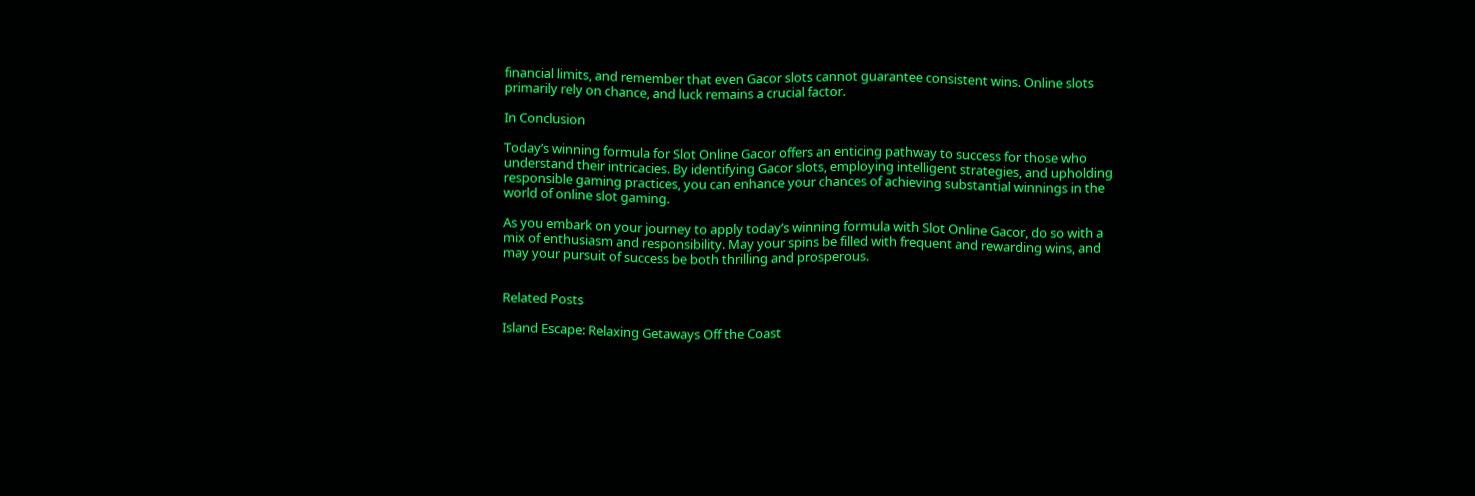financial limits, and remember that even Gacor slots cannot guarantee consistent wins. Online slots primarily rely on chance, and luck remains a crucial factor.

In Conclusion

Today’s winning formula for Slot Online Gacor offers an enticing pathway to success for those who understand their intricacies. By identifying Gacor slots, employing intelligent strategies, and upholding responsible gaming practices, you can enhance your chances of achieving substantial winnings in the world of online slot gaming.

As you embark on your journey to apply today’s winning formula with Slot Online Gacor, do so with a mix of enthusiasm and responsibility. May your spins be filled with frequent and rewarding wins, and may your pursuit of success be both thrilling and prosperous.


Related Posts

Island Escape: Relaxing Getaways Off the Coast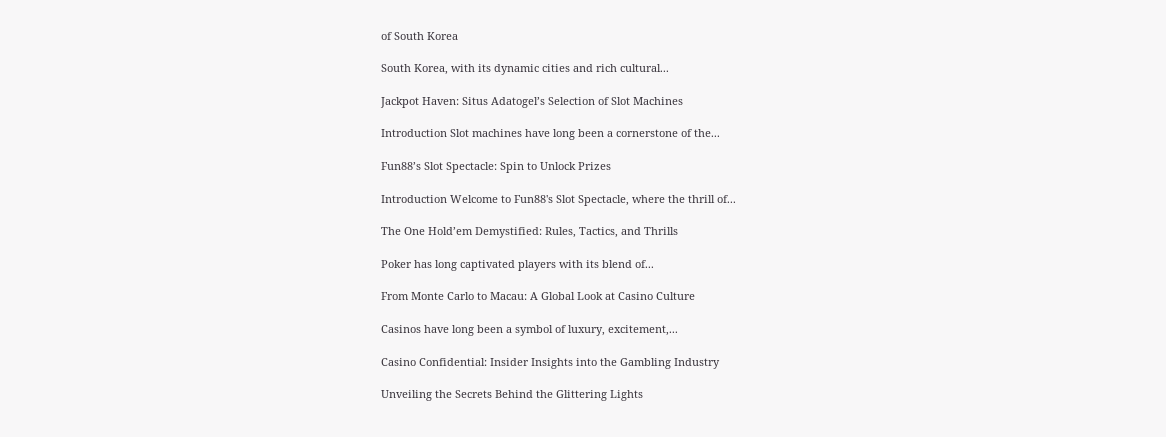of South Korea

South Korea, with its dynamic cities and rich cultural...

Jackpot Haven: Situs Adatogel’s Selection of Slot Machines

Introduction Slot machines have long been a cornerstone of the...

Fun88’s Slot Spectacle: Spin to Unlock Prizes

Introduction Welcome to Fun88's Slot Spectacle, where the thrill of...

The One Hold’em Demystified: Rules, Tactics, and Thrills

Poker has long captivated players with its blend of...

From Monte Carlo to Macau: A Global Look at Casino Culture

Casinos have long been a symbol of luxury, excitement,...

Casino Confidential: Insider Insights into the Gambling Industry

Unveiling the Secrets Behind the Glittering Lights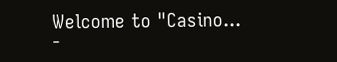Welcome to "Casino...
-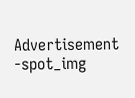Advertisement -spot_img